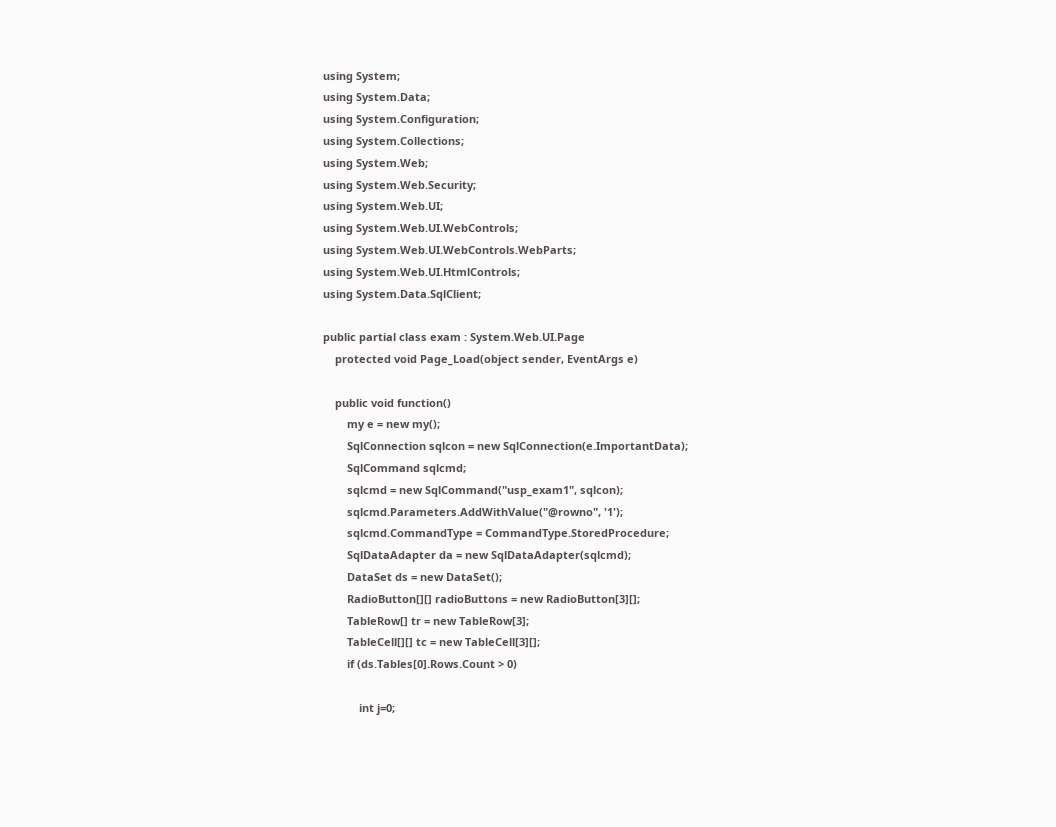using System;
using System.Data;
using System.Configuration;
using System.Collections;
using System.Web;
using System.Web.Security;
using System.Web.UI;
using System.Web.UI.WebControls;
using System.Web.UI.WebControls.WebParts;
using System.Web.UI.HtmlControls;
using System.Data.SqlClient;

public partial class exam : System.Web.UI.Page
    protected void Page_Load(object sender, EventArgs e)

    public void function()
        my e = new my();
        SqlConnection sqlcon = new SqlConnection(e.ImportantData);
        SqlCommand sqlcmd;
        sqlcmd = new SqlCommand("usp_exam1", sqlcon);
        sqlcmd.Parameters.AddWithValue("@rowno", '1');
        sqlcmd.CommandType = CommandType.StoredProcedure;
        SqlDataAdapter da = new SqlDataAdapter(sqlcmd);
        DataSet ds = new DataSet();
        RadioButton[][] radioButtons = new RadioButton[3][];
        TableRow[] tr = new TableRow[3];
        TableCell[][] tc = new TableCell[3][];
        if (ds.Tables[0].Rows.Count > 0)

            int j=0;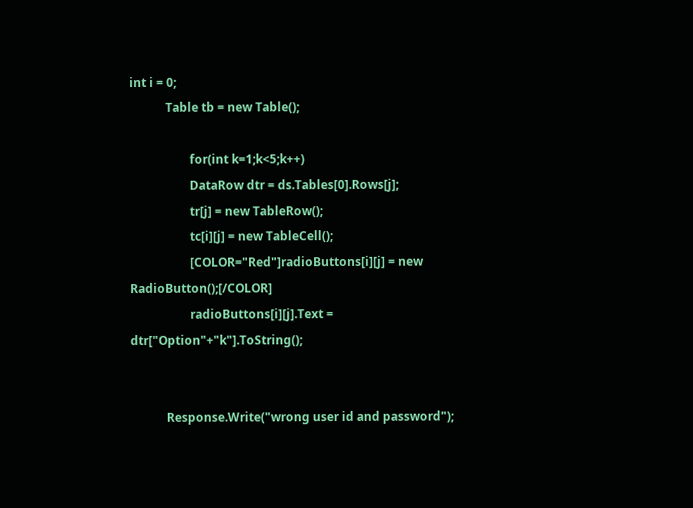int i = 0;
            Table tb = new Table();

                    for(int k=1;k<5;k++)
                    DataRow dtr = ds.Tables[0].Rows[j];
                    tr[j] = new TableRow();
                    tc[i][j] = new TableCell();
                    [COLOR="Red"]radioButtons[i][j] = new RadioButton();[/COLOR]
                    radioButtons[i][j].Text = dtr["Option"+"k"].ToString();


            Response.Write("wrong user id and password");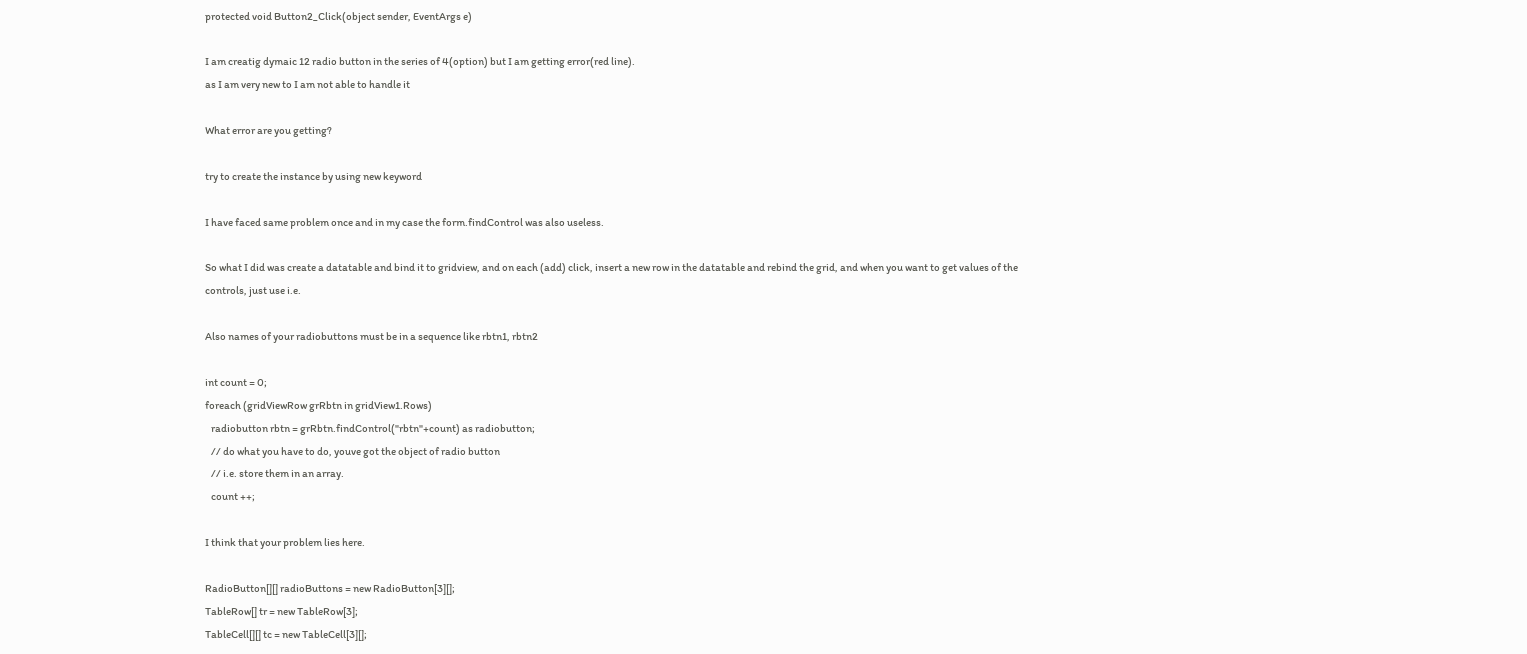protected void Button2_Click(object sender, EventArgs e)

I am creatig dymaic 12 radio button in the series of 4(option) but I am getting error(red line).
as I am very new to I am not able to handle it

What error are you getting?

try to create the instance by using new keyword

I have faced same problem once and in my case the form.findControl was also useless.

So what I did was create a datatable and bind it to gridview, and on each (add) click, insert a new row in the datatable and rebind the grid, and when you want to get values of the controls, just use i.e.

Also names of your radiobuttons must be in a sequence like rbtn1, rbtn2

int count = 0;
foreach (gridViewRow grRbtn in gridView1.Rows)
   radiobutton rbtn = grRbtn.findControl("rbtn"+count) as radiobutton;
   // do what you have to do, youve got the object of radio button
   // i.e. store them in an array.
   count ++;

I think that your problem lies here.

RadioButton[][] radioButtons = new RadioButton[3][];
TableRow[] tr = new TableRow[3];
TableCell[][] tc = new TableCell[3][];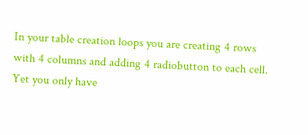In your table creation loops you are creating 4 rows with 4 columns and adding 4 radiobutton to each cell. Yet you only have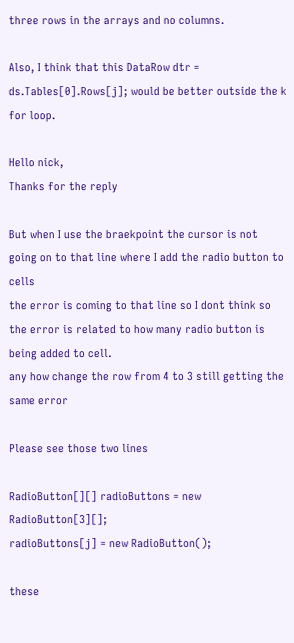three rows in the arrays and no columns.

Also, I think that this DataRow dtr = ds.Tables[0].Rows[j]; would be better outside the k for loop.

Hello nick,
Thanks for the reply

But when I use the braekpoint the cursor is not going on to that line where I add the radio button to cells
the error is coming to that line so I dont think so the error is related to how many radio button is being added to cell.
any how change the row from 4 to 3 still getting the same error

Please see those two lines

RadioButton[][] radioButtons = new RadioButton[3][];
radioButtons[j] = new RadioButton();

these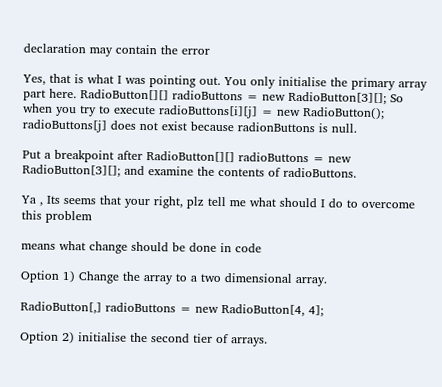declaration may contain the error

Yes, that is what I was pointing out. You only initialise the primary array part here. RadioButton[][] radioButtons = new RadioButton[3][]; So when you try to execute radioButtons[i][j] = new RadioButton(); radioButtons[j] does not exist because radionButtons is null.

Put a breakpoint after RadioButton[][] radioButtons = new RadioButton[3][]; and examine the contents of radioButtons.

Ya , Its seems that your right, plz tell me what should I do to overcome this problem

means what change should be done in code

Option 1) Change the array to a two dimensional array.

RadioButton[,] radioButtons = new RadioButton[4, 4];

Option 2) initialise the second tier of arrays.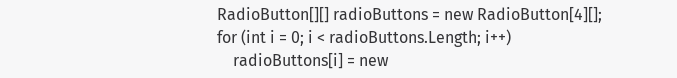RadioButton[][] radioButtons = new RadioButton[4][];
for (int i = 0; i < radioButtons.Length; i++)
    radioButtons[i] = new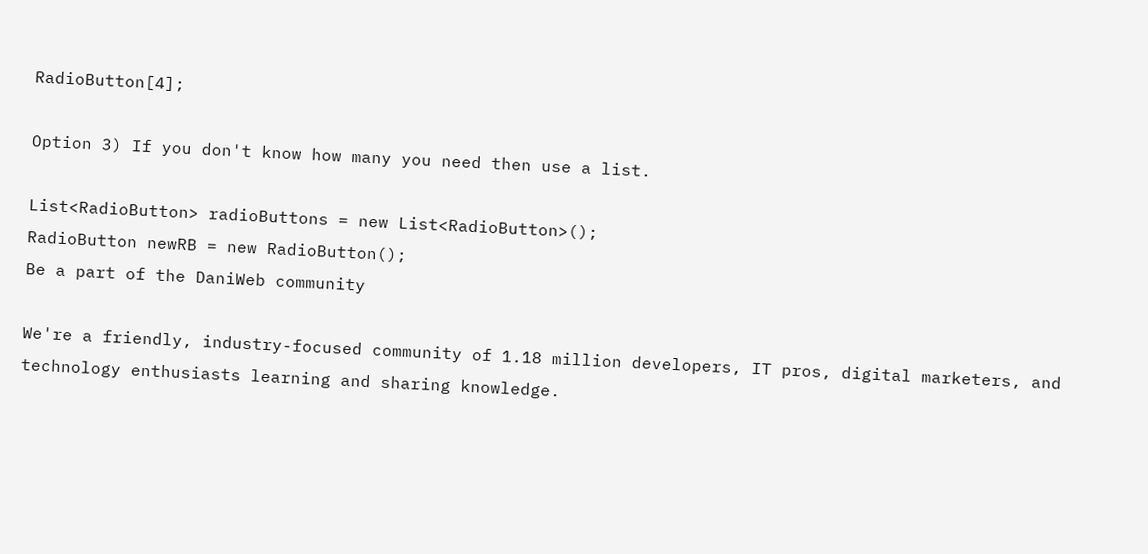RadioButton[4];

Option 3) If you don't know how many you need then use a list.

List<RadioButton> radioButtons = new List<RadioButton>();
RadioButton newRB = new RadioButton();
Be a part of the DaniWeb community

We're a friendly, industry-focused community of 1.18 million developers, IT pros, digital marketers, and technology enthusiasts learning and sharing knowledge.